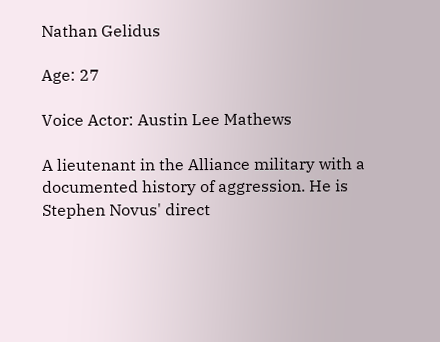Nathan Gelidus

Age: 27

Voice Actor: Austin Lee Mathews

A lieutenant in the Alliance military with a documented history of aggression. He is Stephen Novus' direct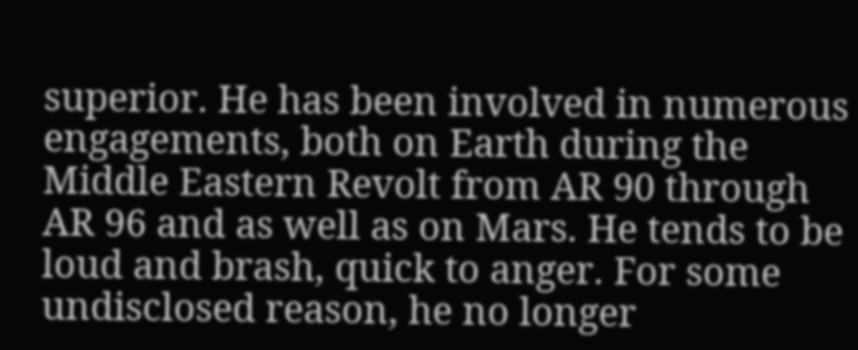superior. He has been involved in numerous engagements, both on Earth during the Middle Eastern Revolt from AR 90 through AR 96 and as well as on Mars. He tends to be loud and brash, quick to anger. For some undisclosed reason, he no longer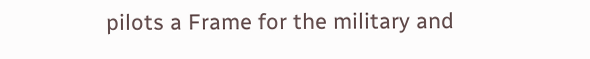pilots a Frame for the military and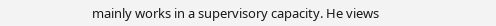mainly works in a supervisory capacity. He views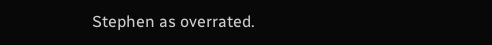Stephen as overrated.